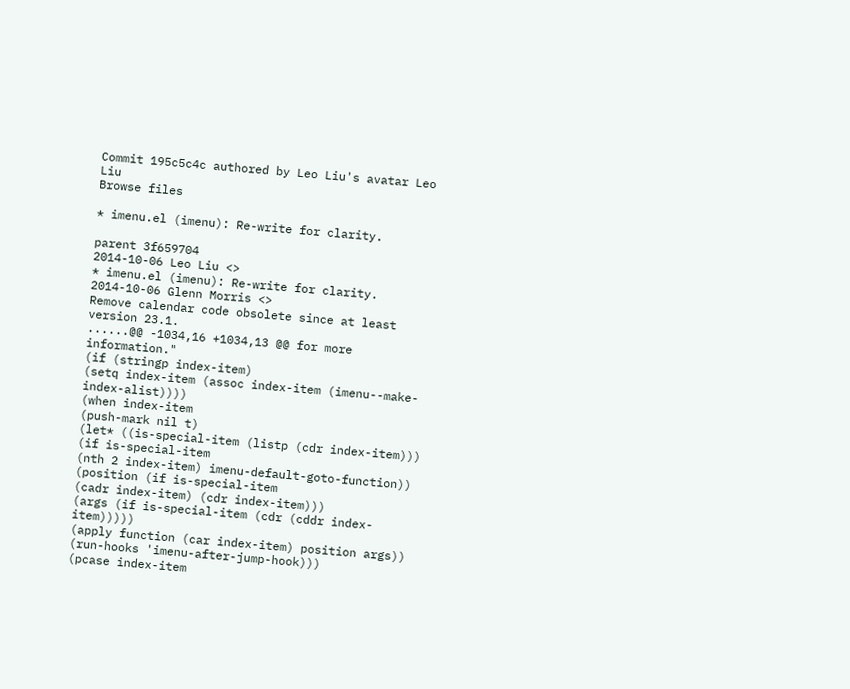Commit 195c5c4c authored by Leo Liu's avatar Leo Liu
Browse files

* imenu.el (imenu): Re-write for clarity.

parent 3f659704
2014-10-06 Leo Liu <>
* imenu.el (imenu): Re-write for clarity.
2014-10-06 Glenn Morris <>
Remove calendar code obsolete since at least version 23.1.
......@@ -1034,16 +1034,13 @@ for more information."
(if (stringp index-item)
(setq index-item (assoc index-item (imenu--make-index-alist))))
(when index-item
(push-mark nil t)
(let* ((is-special-item (listp (cdr index-item)))
(if is-special-item
(nth 2 index-item) imenu-default-goto-function))
(position (if is-special-item
(cadr index-item) (cdr index-item)))
(args (if is-special-item (cdr (cddr index-item)))))
(apply function (car index-item) position args))
(run-hooks 'imenu-after-jump-hook)))
(pcase index-item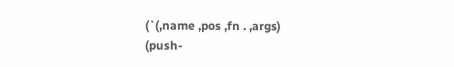(`(,name ,pos ,fn . ,args)
(push-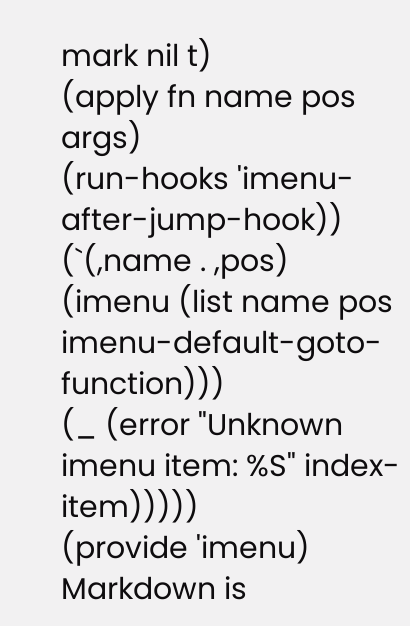mark nil t)
(apply fn name pos args)
(run-hooks 'imenu-after-jump-hook))
(`(,name . ,pos) (imenu (list name pos imenu-default-goto-function)))
(_ (error "Unknown imenu item: %S" index-item)))))
(provide 'imenu)
Markdown is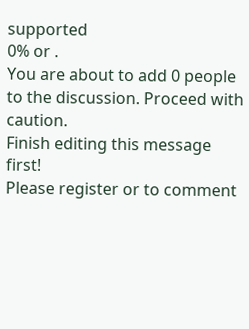supported
0% or .
You are about to add 0 people to the discussion. Proceed with caution.
Finish editing this message first!
Please register or to comment